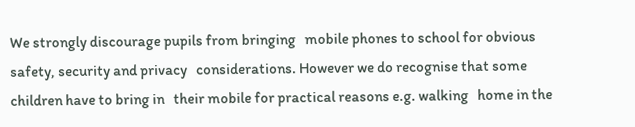We strongly discourage pupils from bringing   mobile phones to school for obvious safety, security and privacy   considerations. However we do recognise that some children have to bring in   their mobile for practical reasons e.g. walking   home in the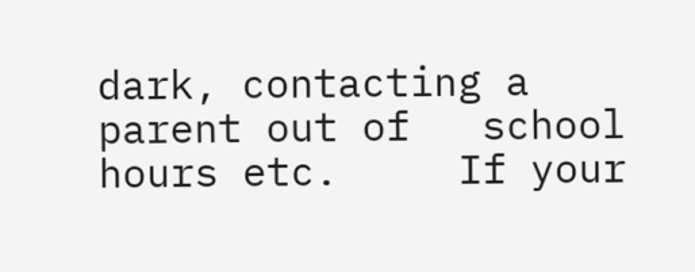dark, contacting a parent out of   school hours etc.     If your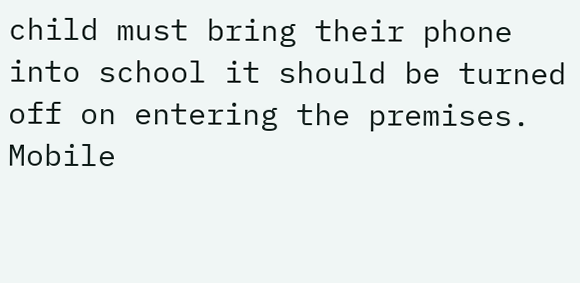child must bring their phone into school it should be turned off on entering the premises. Mobile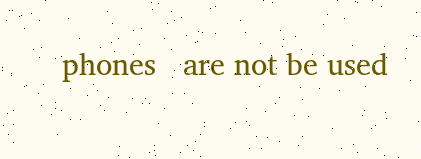phones   are not be used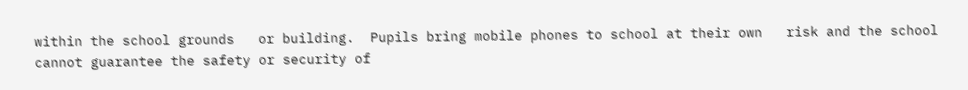within the school grounds   or building.  Pupils bring mobile phones to school at their own   risk and the school cannot guarantee the safety or security of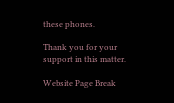these phones.

Thank you for your support in this matter.

Website Page Break